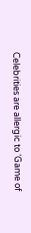Celebrities are allergic to ‘Game of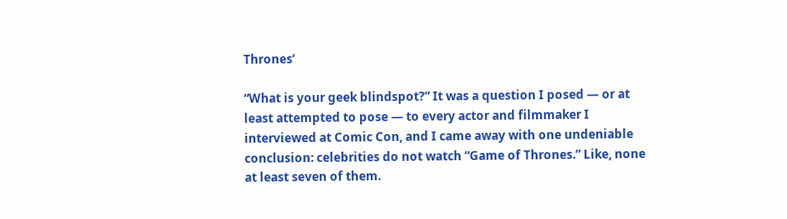Thrones’

“What is your geek blindspot?” It was a question I posed — or at least attempted to pose — to every actor and filmmaker I interviewed at Comic Con, and I came away with one undeniable conclusion: celebrities do not watch “Game of Thrones.” Like, none at least seven of them.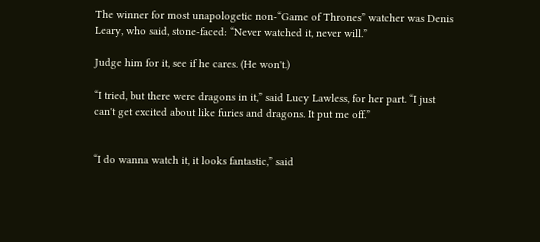The winner for most unapologetic non-“Game of Thrones” watcher was Denis Leary, who said, stone-faced: “Never watched it, never will.”

Judge him for it, see if he cares. (He won't.)

“I tried, but there were dragons in it,” said Lucy Lawless, for her part. “I just can't get excited about like furies and dragons. It put me off.”


“I do wanna watch it, it looks fantastic,” said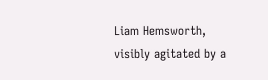Liam Hemsworth, visibly agitated by a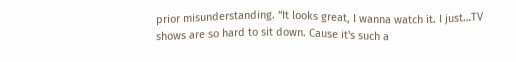prior misunderstanding. “It looks great, I wanna watch it. I just…TV shows are so hard to sit down. Cause it's such a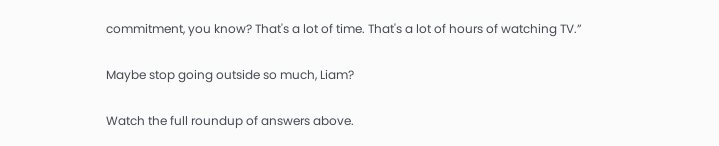commitment, you know? That's a lot of time. That's a lot of hours of watching TV.”

Maybe stop going outside so much, Liam?

Watch the full roundup of answers above.